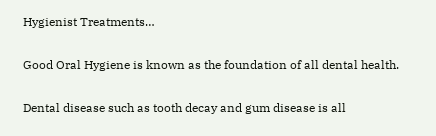Hygienist Treatments…

Good Oral Hygiene is known as the foundation of all dental health.

Dental disease such as tooth decay and gum disease is all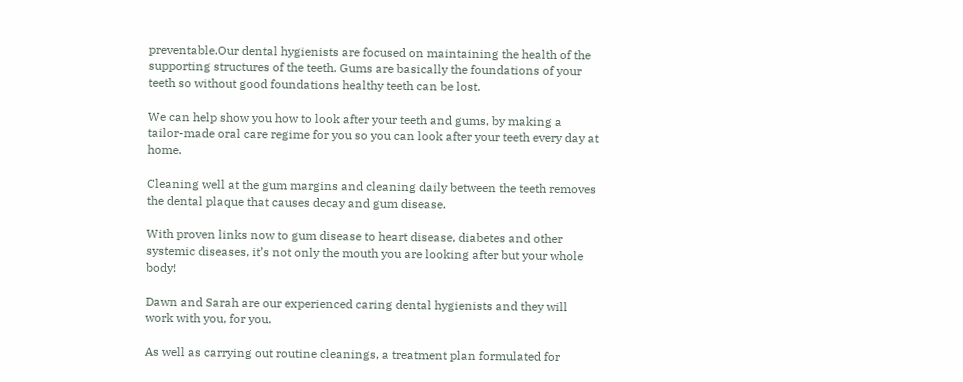preventable.Our dental hygienists are focused on maintaining the health of the supporting structures of the teeth. Gums are basically the foundations of your teeth so without good foundations healthy teeth can be lost.

We can help show you how to look after your teeth and gums, by making a tailor-made oral care regime for you so you can look after your teeth every day at home.

Cleaning well at the gum margins and cleaning daily between the teeth removes the dental plaque that causes decay and gum disease.

With proven links now to gum disease to heart disease, diabetes and other systemic diseases, it’s not only the mouth you are looking after but your whole body!

Dawn and Sarah are our experienced caring dental hygienists and they will work with you, for you.

As well as carrying out routine cleanings, a treatment plan formulated for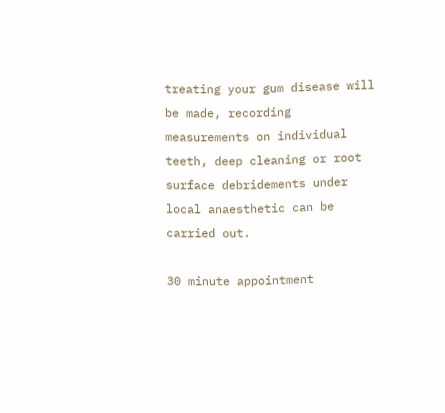treating your gum disease will be made, recording measurements on individual teeth, deep cleaning or root surface debridements under local anaesthetic can be carried out.

30 minute appointment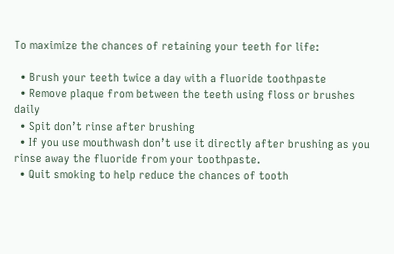To maximize the chances of retaining your teeth for life:

  • Brush your teeth twice a day with a fluoride toothpaste
  • Remove plaque from between the teeth using floss or brushes daily
  • Spit don’t rinse after brushing
  • If you use mouthwash don’t use it directly after brushing as you rinse away the fluoride from your toothpaste.
  • Quit smoking to help reduce the chances of tooth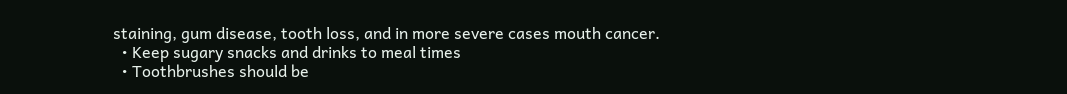staining, gum disease, tooth loss, and in more severe cases mouth cancer.
  • Keep sugary snacks and drinks to meal times
  • Toothbrushes should be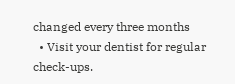changed every three months
  • Visit your dentist for regular check-ups.